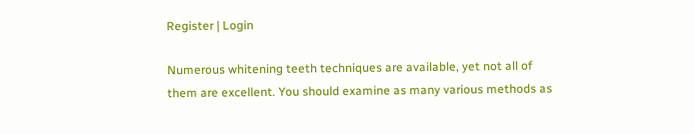Register | Login

Numerous whitening teeth techniques are available, yet not all of them are excellent. You should examine as many various methods as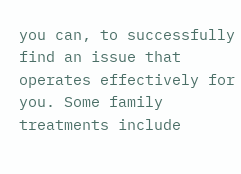you can, to successfully find an issue that operates effectively for you. Some family treatments include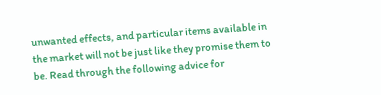unwanted effects, and particular items available in the market will not be just like they promise them to be. Read through the following advice for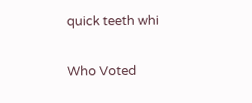quick teeth whi

Who Voted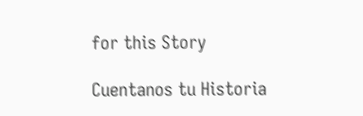for this Story

Cuentanos tu Historia